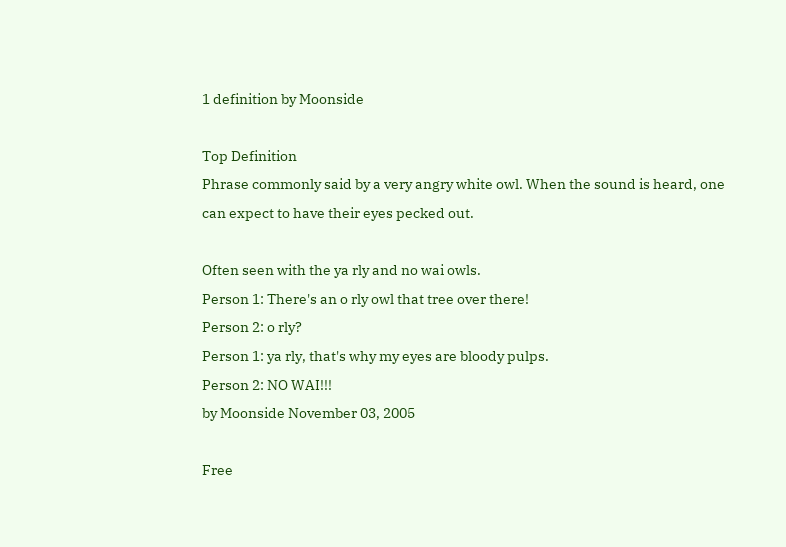1 definition by Moonside

Top Definition
Phrase commonly said by a very angry white owl. When the sound is heard, one can expect to have their eyes pecked out.

Often seen with the ya rly and no wai owls.
Person 1: There's an o rly owl that tree over there!
Person 2: o rly?
Person 1: ya rly, that's why my eyes are bloody pulps.
Person 2: NO WAI!!!
by Moonside November 03, 2005

Free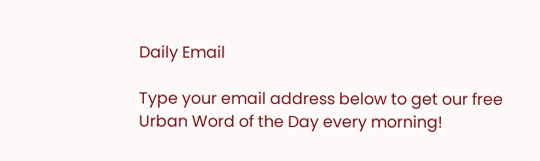Daily Email

Type your email address below to get our free Urban Word of the Day every morning!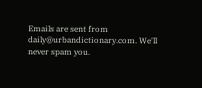Emails are sent from daily@urbandictionary.com. We'll never spam you.